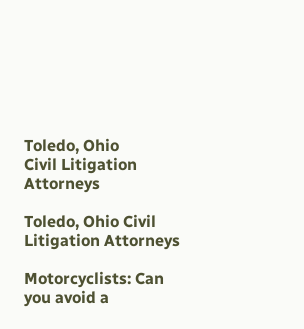Toledo, Ohio
Civil Litigation Attorneys

Toledo, Ohio Civil Litigation Attorneys

Motorcyclists: Can you avoid a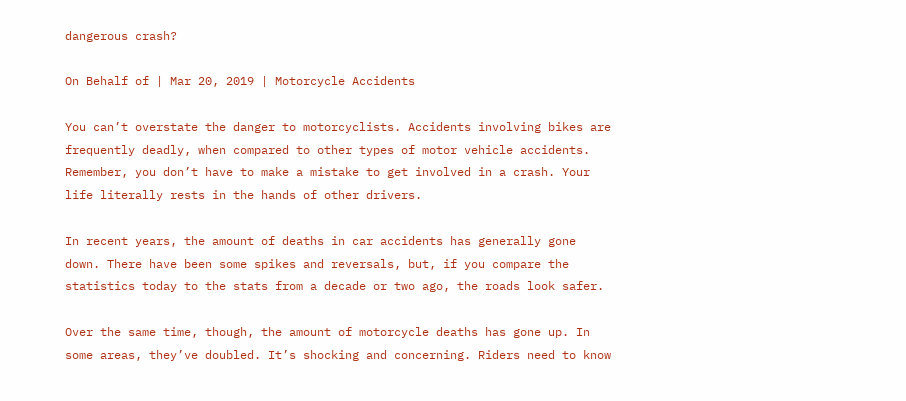dangerous crash?

On Behalf of | Mar 20, 2019 | Motorcycle Accidents

You can’t overstate the danger to motorcyclists. Accidents involving bikes are frequently deadly, when compared to other types of motor vehicle accidents. Remember, you don’t have to make a mistake to get involved in a crash. Your life literally rests in the hands of other drivers.

In recent years, the amount of deaths in car accidents has generally gone down. There have been some spikes and reversals, but, if you compare the statistics today to the stats from a decade or two ago, the roads look safer.

Over the same time, though, the amount of motorcycle deaths has gone up. In some areas, they’ve doubled. It’s shocking and concerning. Riders need to know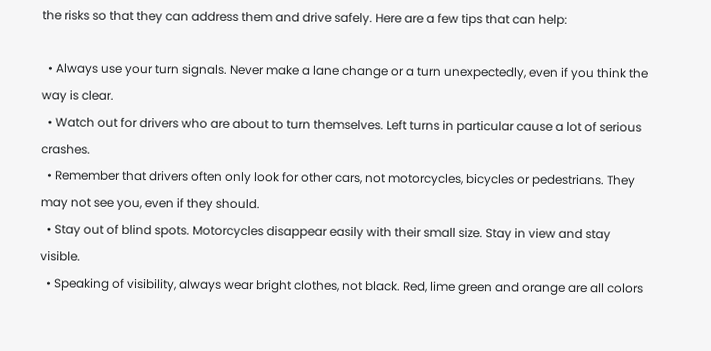the risks so that they can address them and drive safely. Here are a few tips that can help:

  • Always use your turn signals. Never make a lane change or a turn unexpectedly, even if you think the way is clear.
  • Watch out for drivers who are about to turn themselves. Left turns in particular cause a lot of serious crashes.
  • Remember that drivers often only look for other cars, not motorcycles, bicycles or pedestrians. They may not see you, even if they should.
  • Stay out of blind spots. Motorcycles disappear easily with their small size. Stay in view and stay visible.
  • Speaking of visibility, always wear bright clothes, not black. Red, lime green and orange are all colors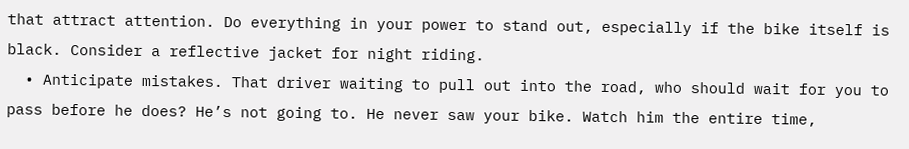that attract attention. Do everything in your power to stand out, especially if the bike itself is black. Consider a reflective jacket for night riding.
  • Anticipate mistakes. That driver waiting to pull out into the road, who should wait for you to pass before he does? He’s not going to. He never saw your bike. Watch him the entire time,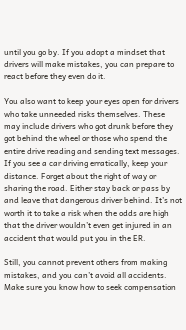until you go by. If you adopt a mindset that drivers will make mistakes, you can prepare to react before they even do it.

You also want to keep your eyes open for drivers who take unneeded risks themselves. These may include drivers who got drunk before they got behind the wheel or those who spend the entire drive reading and sending text messages. If you see a car driving erratically, keep your distance. Forget about the right of way or sharing the road. Either stay back or pass by and leave that dangerous driver behind. It’s not worth it to take a risk when the odds are high that the driver wouldn’t even get injured in an accident that would put you in the ER.

Still, you cannot prevent others from making mistakes, and you can’t avoid all accidents. Make sure you know how to seek compensation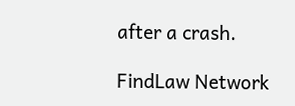after a crash.

FindLaw Network